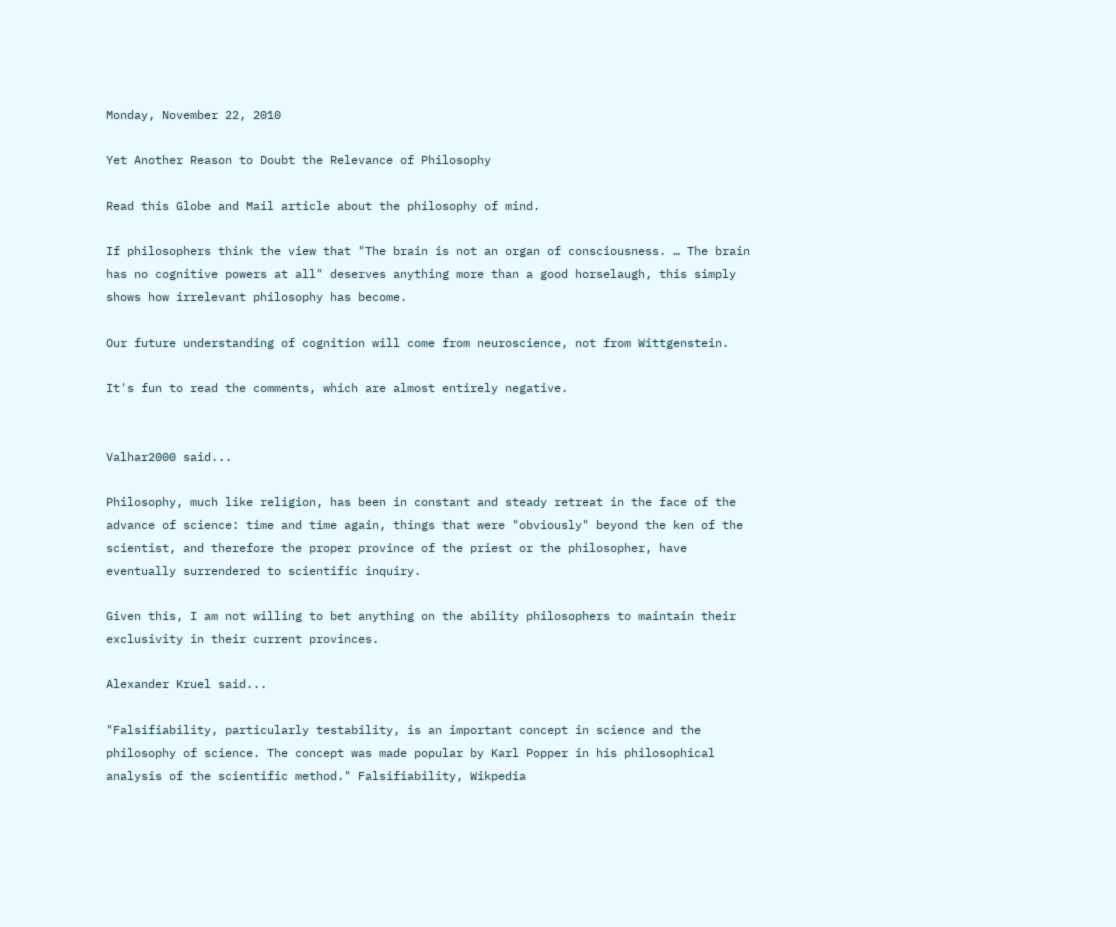Monday, November 22, 2010

Yet Another Reason to Doubt the Relevance of Philosophy

Read this Globe and Mail article about the philosophy of mind.

If philosophers think the view that "The brain is not an organ of consciousness. … The brain has no cognitive powers at all" deserves anything more than a good horselaugh, this simply shows how irrelevant philosophy has become.

Our future understanding of cognition will come from neuroscience, not from Wittgenstein.

It's fun to read the comments, which are almost entirely negative.


Valhar2000 said...

Philosophy, much like religion, has been in constant and steady retreat in the face of the advance of science: time and time again, things that were "obviously" beyond the ken of the scientist, and therefore the proper province of the priest or the philosopher, have eventually surrendered to scientific inquiry.

Given this, I am not willing to bet anything on the ability philosophers to maintain their exclusivity in their current provinces.

Alexander Kruel said...

"Falsifiability, particularly testability, is an important concept in science and the philosophy of science. The concept was made popular by Karl Popper in his philosophical analysis of the scientific method." Falsifiability, Wikpedia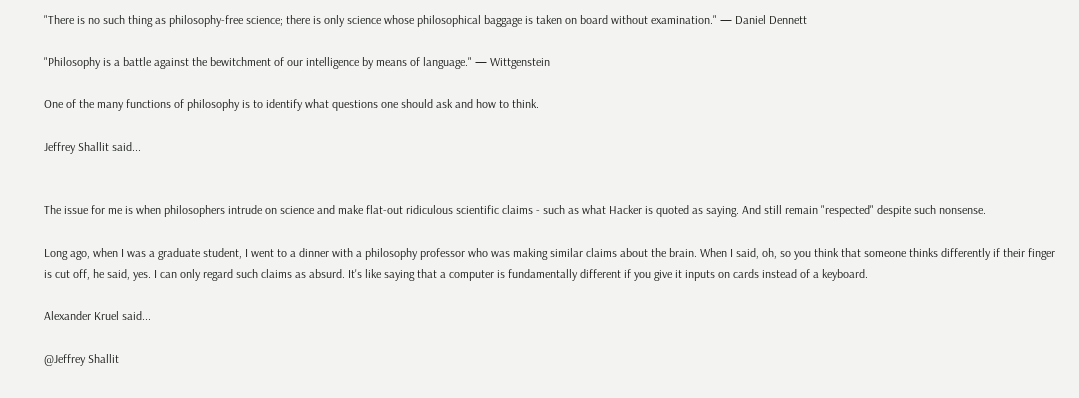"There is no such thing as philosophy-free science; there is only science whose philosophical baggage is taken on board without examination." — Daniel Dennett

"Philosophy is a battle against the bewitchment of our intelligence by means of language." — Wittgenstein

One of the many functions of philosophy is to identify what questions one should ask and how to think.

Jeffrey Shallit said...


The issue for me is when philosophers intrude on science and make flat-out ridiculous scientific claims - such as what Hacker is quoted as saying. And still remain "respected" despite such nonsense.

Long ago, when I was a graduate student, I went to a dinner with a philosophy professor who was making similar claims about the brain. When I said, oh, so you think that someone thinks differently if their finger is cut off, he said, yes. I can only regard such claims as absurd. It's like saying that a computer is fundamentally different if you give it inputs on cards instead of a keyboard.

Alexander Kruel said...

@Jeffrey Shallit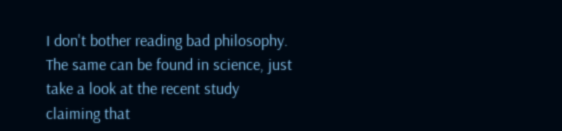I don't bother reading bad philosophy. The same can be found in science, just take a look at the recent study claiming that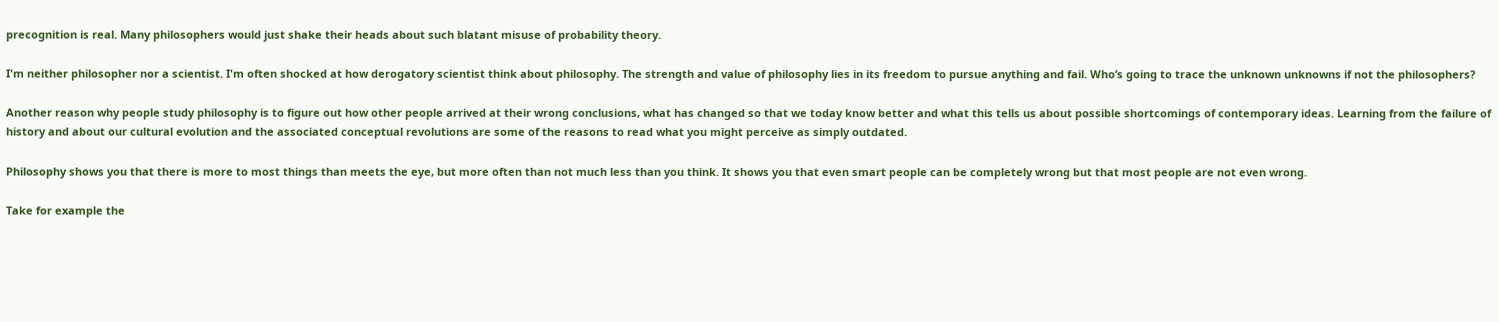precognition is real. Many philosophers would just shake their heads about such blatant misuse of probability theory.

I'm neither philosopher nor a scientist. I'm often shocked at how derogatory scientist think about philosophy. The strength and value of philosophy lies in its freedom to pursue anything and fail. Who’s going to trace the unknown unknowns if not the philosophers?

Another reason why people study philosophy is to figure out how other people arrived at their wrong conclusions, what has changed so that we today know better and what this tells us about possible shortcomings of contemporary ideas. Learning from the failure of history and about our cultural evolution and the associated conceptual revolutions are some of the reasons to read what you might perceive as simply outdated.

Philosophy shows you that there is more to most things than meets the eye, but more often than not much less than you think. It shows you that even smart people can be completely wrong but that most people are not even wrong.

Take for example the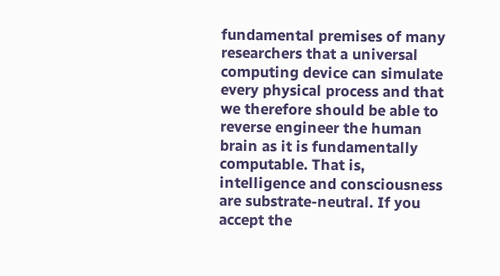fundamental premises of many researchers that a universal computing device can simulate every physical process and that we therefore should be able to reverse engineer the human brain as it is fundamentally computable. That is, intelligence and consciousness are substrate-neutral. If you accept the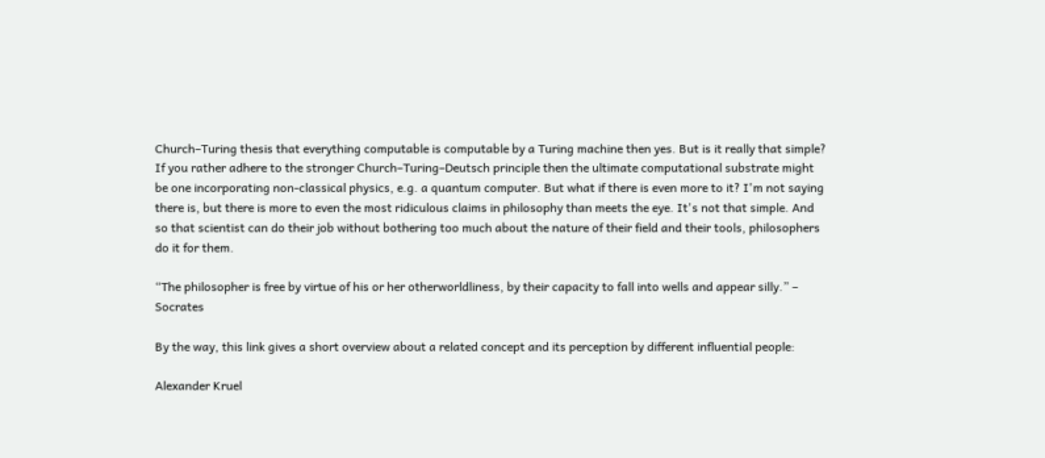Church–Turing thesis that everything computable is computable by a Turing machine then yes. But is it really that simple? If you rather adhere to the stronger Church–Turing–Deutsch principle then the ultimate computational substrate might be one incorporating non-classical physics, e.g. a quantum computer. But what if there is even more to it? I'm not saying there is, but there is more to even the most ridiculous claims in philosophy than meets the eye. It's not that simple. And so that scientist can do their job without bothering too much about the nature of their field and their tools, philosophers do it for them.

“The philosopher is free by virtue of his or her otherworldliness, by their capacity to fall into wells and appear silly.” – Socrates

By the way, this link gives a short overview about a related concept and its perception by different influential people:

Alexander Kruel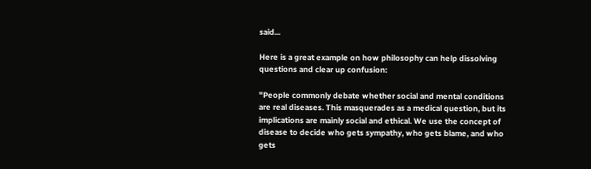said...

Here is a great example on how philosophy can help dissolving questions and clear up confusion:

"People commonly debate whether social and mental conditions are real diseases. This masquerades as a medical question, but its implications are mainly social and ethical. We use the concept of disease to decide who gets sympathy, who gets blame, and who gets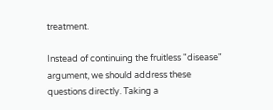treatment.

Instead of continuing the fruitless "disease" argument, we should address these questions directly. Taking a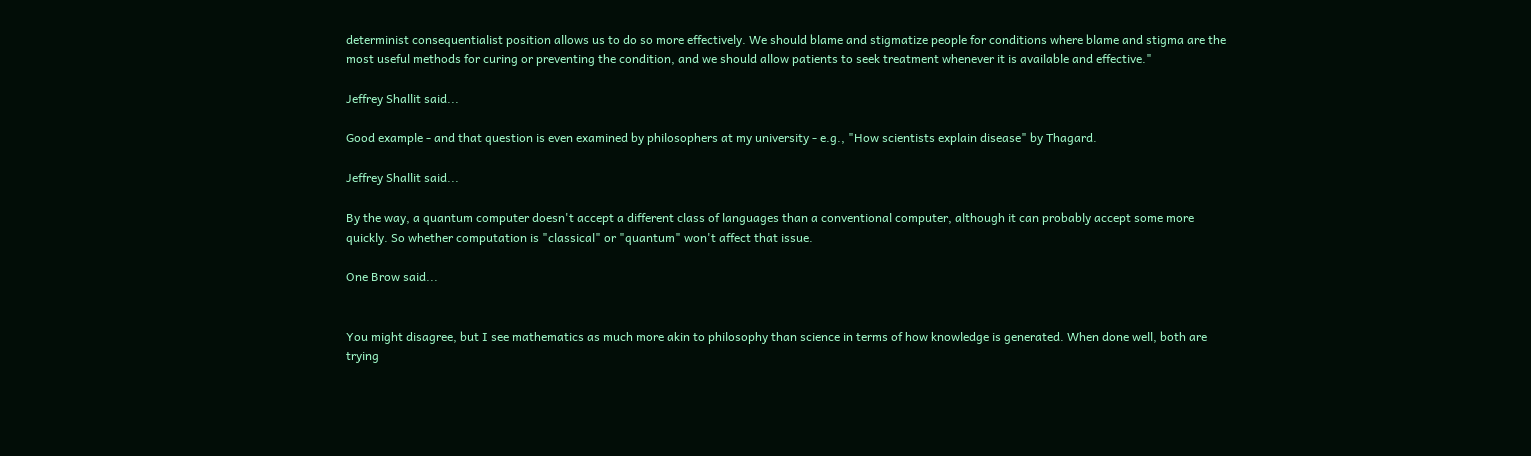determinist consequentialist position allows us to do so more effectively. We should blame and stigmatize people for conditions where blame and stigma are the most useful methods for curing or preventing the condition, and we should allow patients to seek treatment whenever it is available and effective."

Jeffrey Shallit said...

Good example - and that question is even examined by philosophers at my university - e.g., "How scientists explain disease" by Thagard.

Jeffrey Shallit said...

By the way, a quantum computer doesn't accept a different class of languages than a conventional computer, although it can probably accept some more quickly. So whether computation is "classical" or "quantum" won't affect that issue.

One Brow said...


You might disagree, but I see mathematics as much more akin to philosophy than science in terms of how knowledge is generated. When done well, both are trying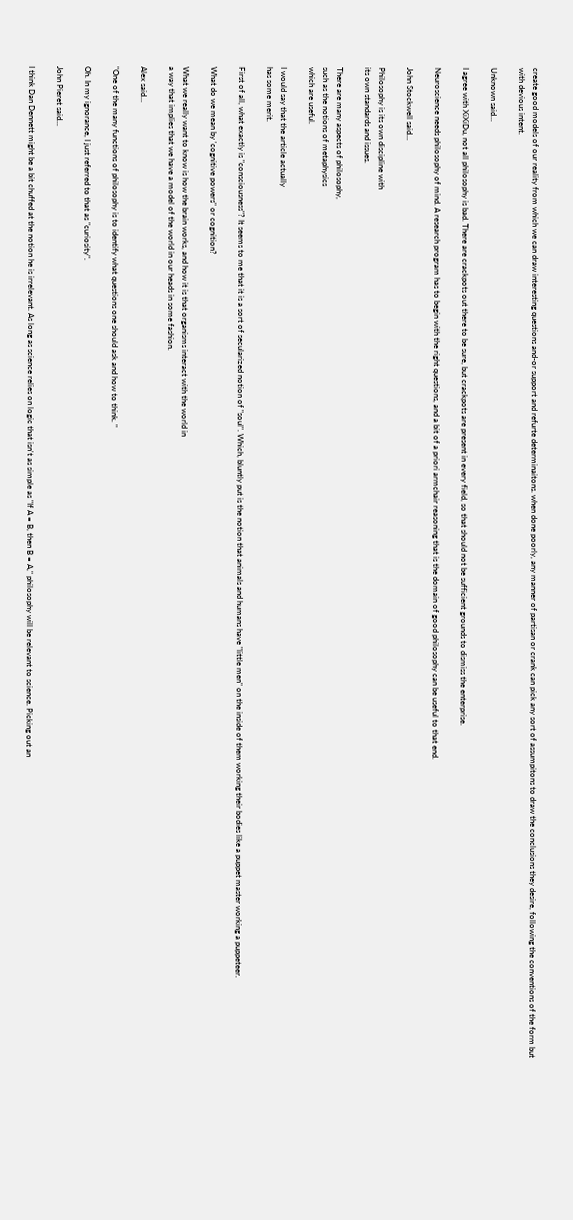create good models of our reality from which we can draw interesting questions and-or support and refurte determinaitons. when done poorly, any manner of partisan or crank can pick any sort of assumpitons to draw the conclusions they desire, following the conventions of the form but with devious intent.

Unknown said...

I agree with XiXiDu, not all philosophy is bad. There are crackpots out there to be sure, but crackpots are present in every field, so that should not be sufficient grounds to dismiss the enterprise.

Neuroscience needs philosophy of mind. A research program has to begin with the right questions, and a bit of a priori armchair reasoning that is the domain of good philosophy can be useful to that end.

John Stockwell said...

Philosophy is its own discipline with
its own standards and issues.

There are many aspects of philosophy,
such as the notions of metaphysics
which are useful.

I would say that the article actually
has some merit.

First of all, what exactly is "consciousness"? It seems to me that it is a sort of secularized notion of "soul". Which, bluntly put is the notion that animals and humans have "little men" on the inside of them working their bodies like a puppet master working a puppeteer.

What do we mean by 'cognitive powers" or cognition?

What we really want to know is how the brain works, and how it is that organisms interact with the world in
a way that implies that we have a model of the world in our heads in some fashion.

Alex said...

"One of the many functions of philosophy is to identify what questions one should ask and how to think. "

Oh. In my ignorance, I just referred to that as "curiosity".

John Pieret said...

I think Dan Dennett might be a bit chuffed at the notion he is irrelevant. As long as science relies on logic that isn't as simple as "If A = B, then B = A," philosophy will be relevant to science. Picking out an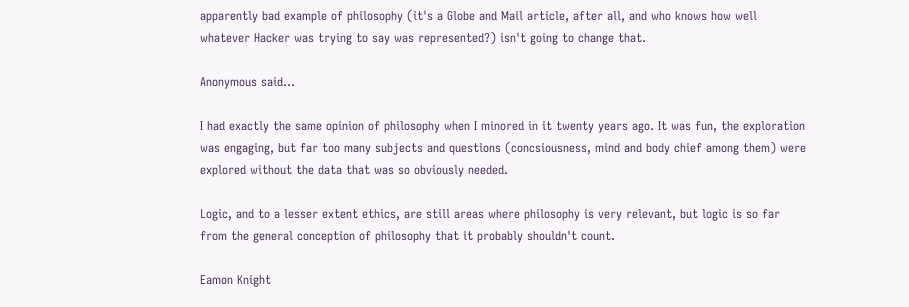apparently bad example of philosophy (it's a Globe and Mail article, after all, and who knows how well whatever Hacker was trying to say was represented?) isn't going to change that.

Anonymous said...

I had exactly the same opinion of philosophy when I minored in it twenty years ago. It was fun, the exploration was engaging, but far too many subjects and questions (concsiousness, mind and body chief among them) were explored without the data that was so obviously needed.

Logic, and to a lesser extent ethics, are still areas where philosophy is very relevant, but logic is so far from the general conception of philosophy that it probably shouldn't count.

Eamon Knight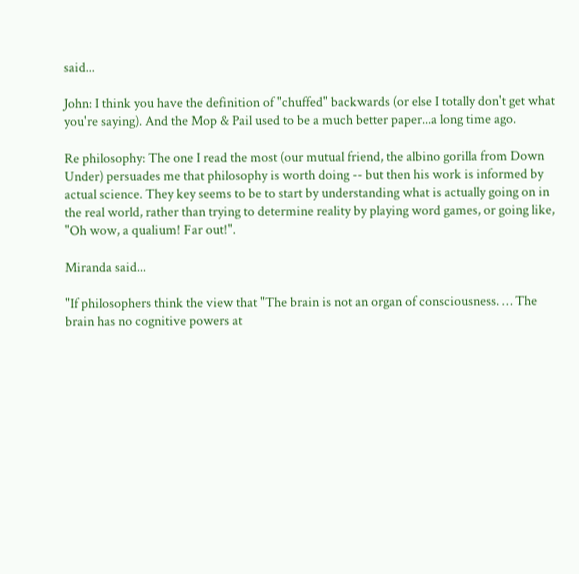said...

John: I think you have the definition of "chuffed" backwards (or else I totally don't get what you're saying). And the Mop & Pail used to be a much better paper...a long time ago.

Re philosophy: The one I read the most (our mutual friend, the albino gorilla from Down Under) persuades me that philosophy is worth doing -- but then his work is informed by actual science. They key seems to be to start by understanding what is actually going on in the real world, rather than trying to determine reality by playing word games, or going like, "Oh wow, a qualium! Far out!".

Miranda said...

"If philosophers think the view that "The brain is not an organ of consciousness. … The brain has no cognitive powers at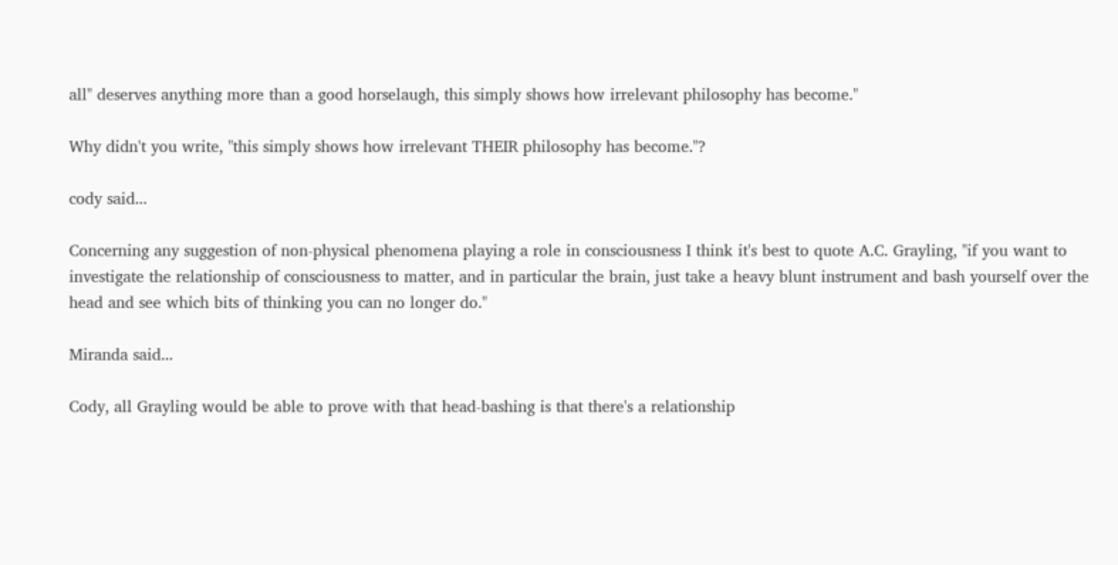all" deserves anything more than a good horselaugh, this simply shows how irrelevant philosophy has become."

Why didn't you write, "this simply shows how irrelevant THEIR philosophy has become."?

cody said...

Concerning any suggestion of non-physical phenomena playing a role in consciousness I think it's best to quote A.C. Grayling, "if you want to investigate the relationship of consciousness to matter, and in particular the brain, just take a heavy blunt instrument and bash yourself over the head and see which bits of thinking you can no longer do."

Miranda said...

Cody, all Grayling would be able to prove with that head-bashing is that there's a relationship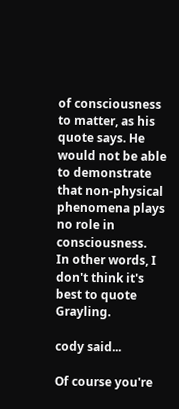of consciousness to matter, as his quote says. He would not be able to demonstrate that non-physical phenomena plays no role in consciousness.
In other words, I don't think it's best to quote Grayling.

cody said...

Of course you're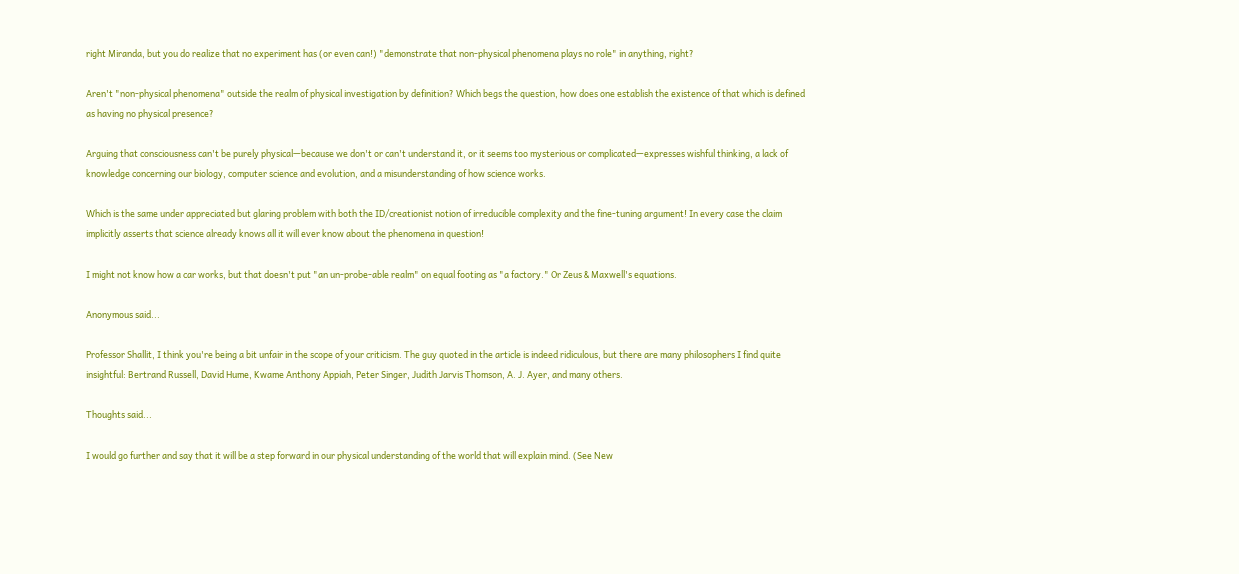right Miranda, but you do realize that no experiment has (or even can!) "demonstrate that non-physical phenomena plays no role" in anything, right?

Aren't "non-physical phenomena" outside the realm of physical investigation by definition? Which begs the question, how does one establish the existence of that which is defined as having no physical presence?

Arguing that consciousness can't be purely physical—because we don't or can't understand it, or it seems too mysterious or complicated—expresses wishful thinking, a lack of knowledge concerning our biology, computer science and evolution, and a misunderstanding of how science works.

Which is the same under appreciated but glaring problem with both the ID/creationist notion of irreducible complexity and the fine-tuning argument! In every case the claim implicitly asserts that science already knows all it will ever know about the phenomena in question!

I might not know how a car works, but that doesn't put "an un-probe-able realm" on equal footing as "a factory." Or Zeus & Maxwell's equations.

Anonymous said...

Professor Shallit, I think you're being a bit unfair in the scope of your criticism. The guy quoted in the article is indeed ridiculous, but there are many philosophers I find quite insightful: Bertrand Russell, David Hume, Kwame Anthony Appiah, Peter Singer, Judith Jarvis Thomson, A. J. Ayer, and many others.

Thoughts said...

I would go further and say that it will be a step forward in our physical understanding of the world that will explain mind. (See New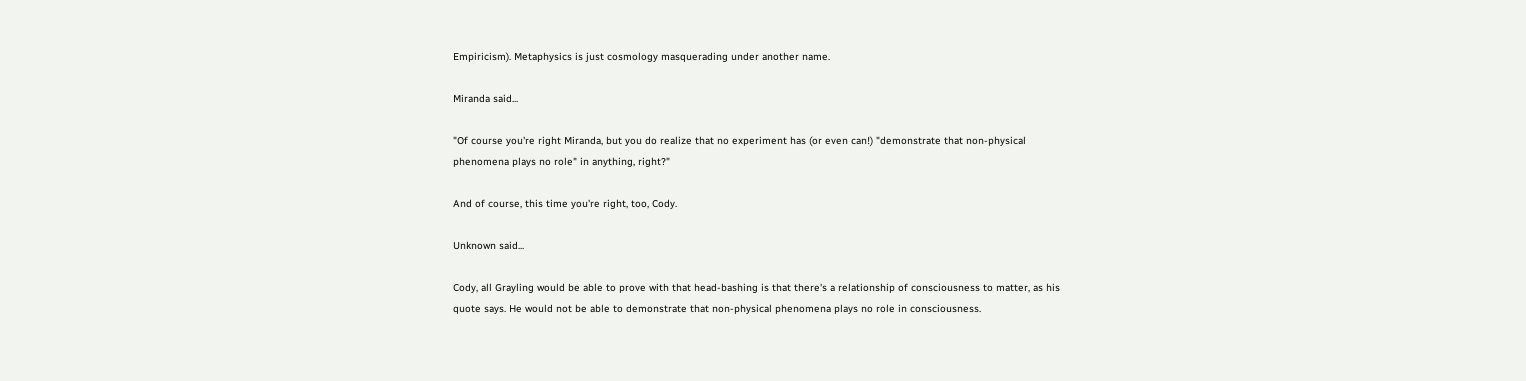Empiricism). Metaphysics is just cosmology masquerading under another name.

Miranda said...

"Of course you're right Miranda, but you do realize that no experiment has (or even can!) "demonstrate that non-physical phenomena plays no role" in anything, right?"

And of course, this time you're right, too, Cody.

Unknown said...

Cody, all Grayling would be able to prove with that head-bashing is that there's a relationship of consciousness to matter, as his quote says. He would not be able to demonstrate that non-physical phenomena plays no role in consciousness.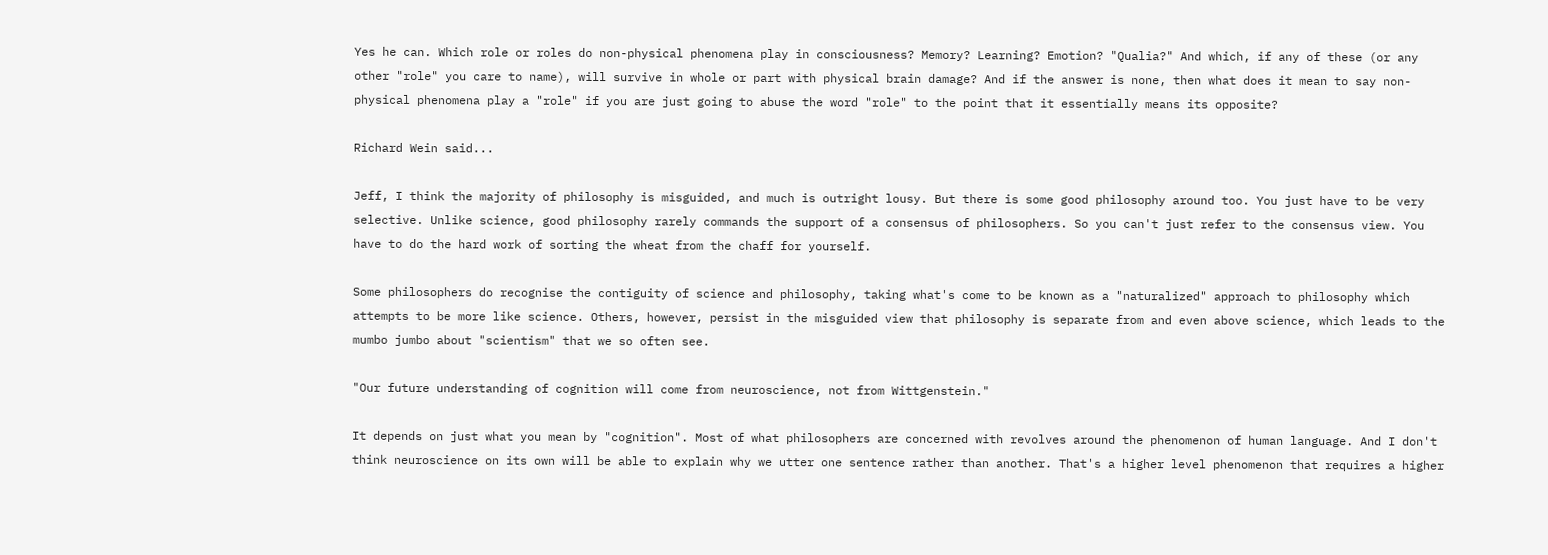Yes he can. Which role or roles do non-physical phenomena play in consciousness? Memory? Learning? Emotion? "Qualia?" And which, if any of these (or any other "role" you care to name), will survive in whole or part with physical brain damage? And if the answer is none, then what does it mean to say non-physical phenomena play a "role" if you are just going to abuse the word "role" to the point that it essentially means its opposite?

Richard Wein said...

Jeff, I think the majority of philosophy is misguided, and much is outright lousy. But there is some good philosophy around too. You just have to be very selective. Unlike science, good philosophy rarely commands the support of a consensus of philosophers. So you can't just refer to the consensus view. You have to do the hard work of sorting the wheat from the chaff for yourself.

Some philosophers do recognise the contiguity of science and philosophy, taking what's come to be known as a "naturalized" approach to philosophy which attempts to be more like science. Others, however, persist in the misguided view that philosophy is separate from and even above science, which leads to the mumbo jumbo about "scientism" that we so often see.

"Our future understanding of cognition will come from neuroscience, not from Wittgenstein."

It depends on just what you mean by "cognition". Most of what philosophers are concerned with revolves around the phenomenon of human language. And I don't think neuroscience on its own will be able to explain why we utter one sentence rather than another. That's a higher level phenomenon that requires a higher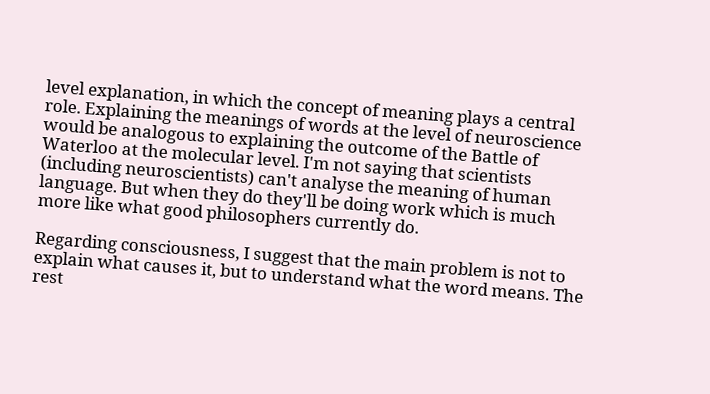level explanation, in which the concept of meaning plays a central role. Explaining the meanings of words at the level of neuroscience would be analogous to explaining the outcome of the Battle of Waterloo at the molecular level. I'm not saying that scientists (including neuroscientists) can't analyse the meaning of human language. But when they do they'll be doing work which is much more like what good philosophers currently do.

Regarding consciousness, I suggest that the main problem is not to explain what causes it, but to understand what the word means. The rest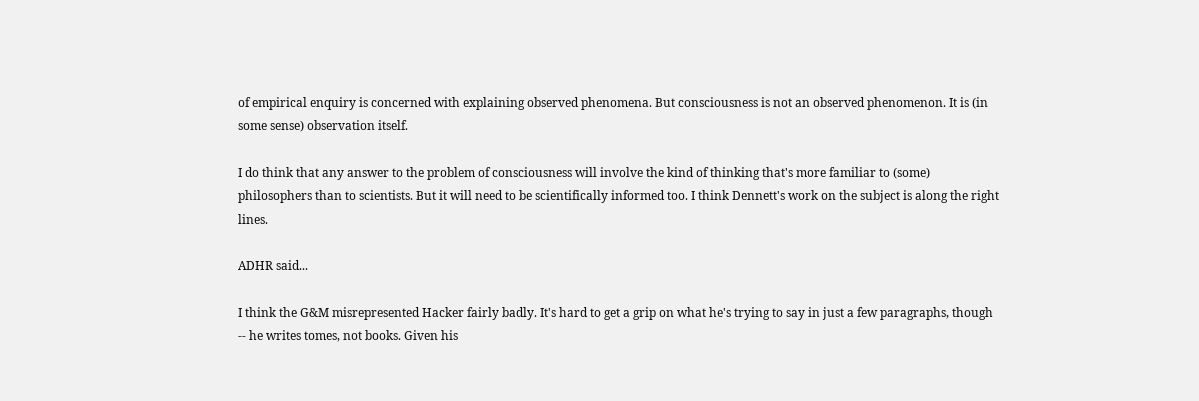of empirical enquiry is concerned with explaining observed phenomena. But consciousness is not an observed phenomenon. It is (in some sense) observation itself.

I do think that any answer to the problem of consciousness will involve the kind of thinking that's more familiar to (some) philosophers than to scientists. But it will need to be scientifically informed too. I think Dennett's work on the subject is along the right lines.

ADHR said...

I think the G&M misrepresented Hacker fairly badly. It's hard to get a grip on what he's trying to say in just a few paragraphs, though -- he writes tomes, not books. Given his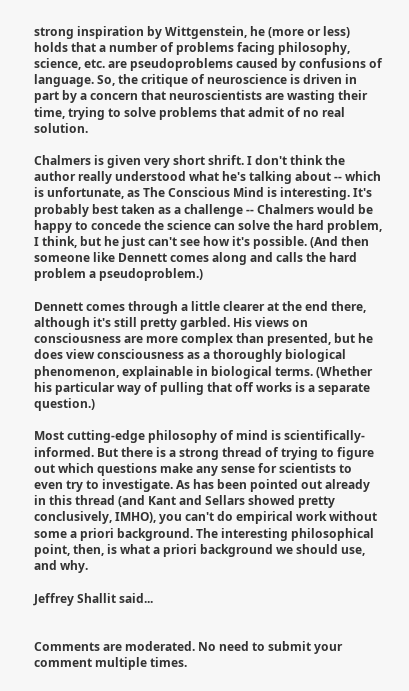strong inspiration by Wittgenstein, he (more or less) holds that a number of problems facing philosophy, science, etc. are pseudoproblems caused by confusions of language. So, the critique of neuroscience is driven in part by a concern that neuroscientists are wasting their time, trying to solve problems that admit of no real solution.

Chalmers is given very short shrift. I don't think the author really understood what he's talking about -- which is unfortunate, as The Conscious Mind is interesting. It's probably best taken as a challenge -- Chalmers would be happy to concede the science can solve the hard problem, I think, but he just can't see how it's possible. (And then someone like Dennett comes along and calls the hard problem a pseudoproblem.)

Dennett comes through a little clearer at the end there, although it's still pretty garbled. His views on consciousness are more complex than presented, but he does view consciousness as a thoroughly biological phenomenon, explainable in biological terms. (Whether his particular way of pulling that off works is a separate question.)

Most cutting-edge philosophy of mind is scientifically-informed. But there is a strong thread of trying to figure out which questions make any sense for scientists to even try to investigate. As has been pointed out already in this thread (and Kant and Sellars showed pretty conclusively, IMHO), you can't do empirical work without some a priori background. The interesting philosophical point, then, is what a priori background we should use, and why.

Jeffrey Shallit said...


Comments are moderated. No need to submit your comment multiple times.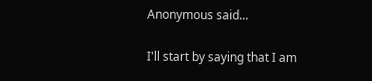Anonymous said...

I'll start by saying that I am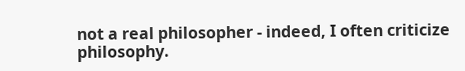not a real philosopher - indeed, I often criticize philosophy.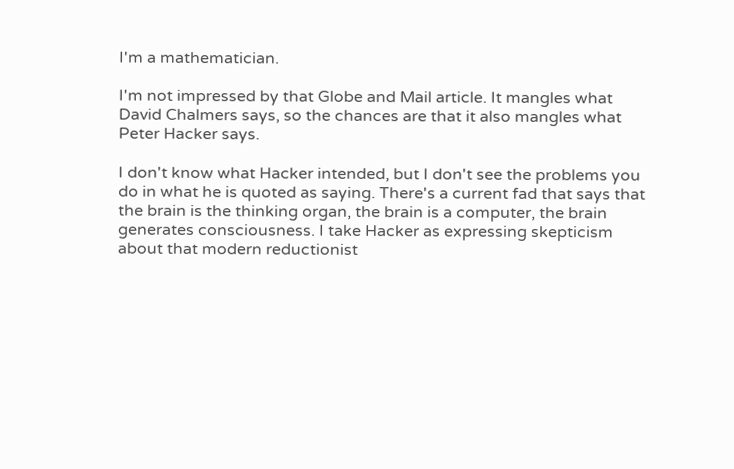I'm a mathematician.

I'm not impressed by that Globe and Mail article. It mangles what David Chalmers says, so the chances are that it also mangles what Peter Hacker says.

I don't know what Hacker intended, but I don't see the problems you do in what he is quoted as saying. There's a current fad that says that the brain is the thinking organ, the brain is a computer, the brain generates consciousness. I take Hacker as expressing skepticism about that modern reductionist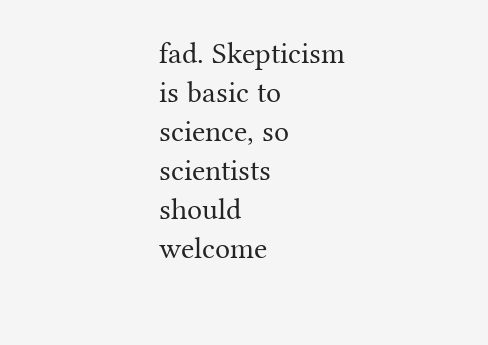fad. Skepticism is basic to science, so scientists should welcome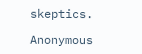skeptics.

Anonymous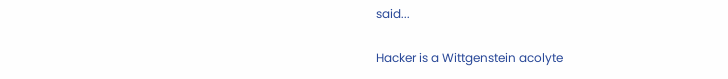said...

Hacker is a Wittgenstein acolyte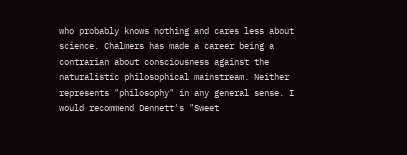who probably knows nothing and cares less about science. Chalmers has made a career being a contrarian about consciousness against the naturalistic philosophical mainstream. Neither represents "philosophy" in any general sense. I would recommend Dennett's "Sweet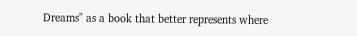Dreams" as a book that better represents where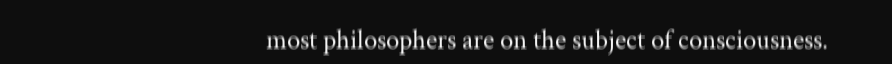most philosophers are on the subject of consciousness.